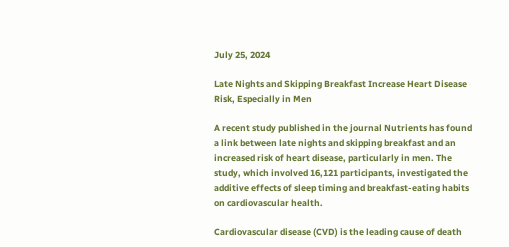July 25, 2024

Late Nights and Skipping Breakfast Increase Heart Disease Risk, Especially in Men

A recent study published in the journal Nutrients has found a link between late nights and skipping breakfast and an increased risk of heart disease, particularly in men. The study, which involved 16,121 participants, investigated the additive effects of sleep timing and breakfast-eating habits on cardiovascular health.

Cardiovascular disease (CVD) is the leading cause of death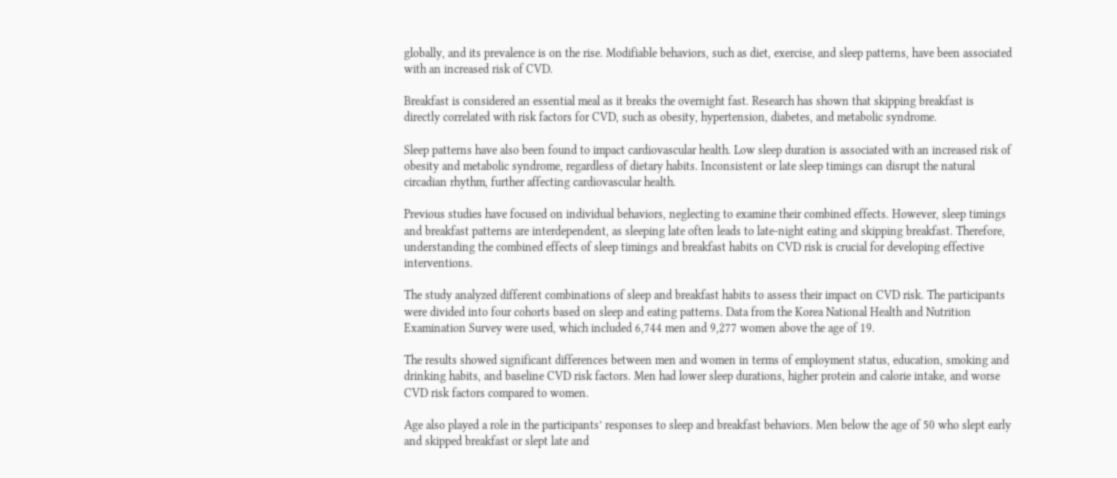globally, and its prevalence is on the rise. Modifiable behaviors, such as diet, exercise, and sleep patterns, have been associated with an increased risk of CVD.

Breakfast is considered an essential meal as it breaks the overnight fast. Research has shown that skipping breakfast is directly correlated with risk factors for CVD, such as obesity, hypertension, diabetes, and metabolic syndrome.

Sleep patterns have also been found to impact cardiovascular health. Low sleep duration is associated with an increased risk of obesity and metabolic syndrome, regardless of dietary habits. Inconsistent or late sleep timings can disrupt the natural circadian rhythm, further affecting cardiovascular health.

Previous studies have focused on individual behaviors, neglecting to examine their combined effects. However, sleep timings and breakfast patterns are interdependent, as sleeping late often leads to late-night eating and skipping breakfast. Therefore, understanding the combined effects of sleep timings and breakfast habits on CVD risk is crucial for developing effective interventions.

The study analyzed different combinations of sleep and breakfast habits to assess their impact on CVD risk. The participants were divided into four cohorts based on sleep and eating patterns. Data from the Korea National Health and Nutrition Examination Survey were used, which included 6,744 men and 9,277 women above the age of 19.

The results showed significant differences between men and women in terms of employment status, education, smoking and drinking habits, and baseline CVD risk factors. Men had lower sleep durations, higher protein and calorie intake, and worse CVD risk factors compared to women.

Age also played a role in the participants’ responses to sleep and breakfast behaviors. Men below the age of 50 who slept early and skipped breakfast or slept late and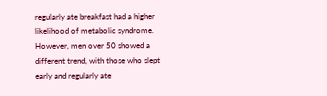regularly ate breakfast had a higher likelihood of metabolic syndrome. However, men over 50 showed a different trend, with those who slept early and regularly ate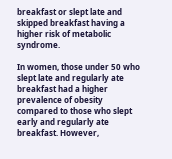breakfast or slept late and skipped breakfast having a higher risk of metabolic syndrome.

In women, those under 50 who slept late and regularly ate breakfast had a higher prevalence of obesity compared to those who slept early and regularly ate breakfast. However,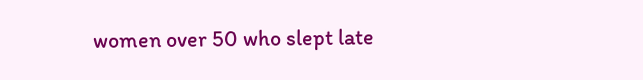women over 50 who slept late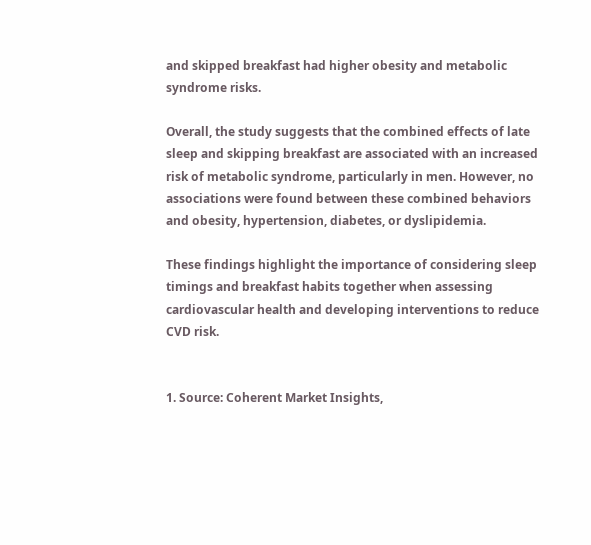and skipped breakfast had higher obesity and metabolic syndrome risks.

Overall, the study suggests that the combined effects of late sleep and skipping breakfast are associated with an increased risk of metabolic syndrome, particularly in men. However, no associations were found between these combined behaviors and obesity, hypertension, diabetes, or dyslipidemia.

These findings highlight the importance of considering sleep timings and breakfast habits together when assessing cardiovascular health and developing interventions to reduce CVD risk.


1. Source: Coherent Market Insights,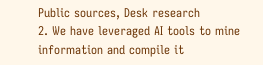Public sources, Desk research
2. We have leveraged AI tools to mine information and compile it